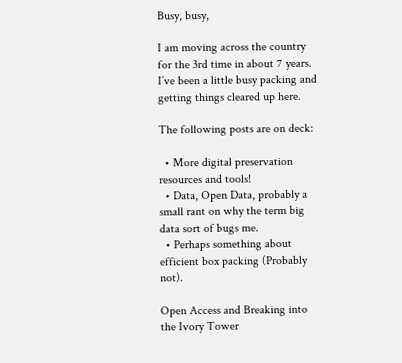Busy, busy,

I am moving across the country for the 3rd time in about 7 years.  I’ve been a little busy packing and getting things cleared up here.

The following posts are on deck:

  • More digital preservation resources and tools!
  • Data, Open Data, probably a small rant on why the term big data sort of bugs me.
  • Perhaps something about efficient box packing (Probably not).

Open Access and Breaking into the Ivory Tower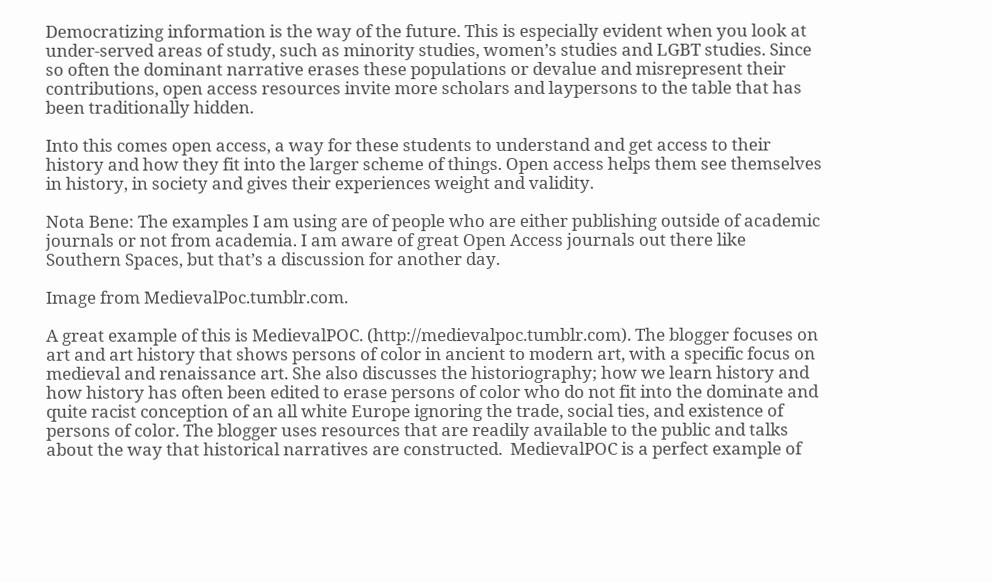Democratizing information is the way of the future. This is especially evident when you look at under-served areas of study, such as minority studies, women’s studies and LGBT studies. Since so often the dominant narrative erases these populations or devalue and misrepresent their contributions, open access resources invite more scholars and laypersons to the table that has been traditionally hidden.

Into this comes open access, a way for these students to understand and get access to their history and how they fit into the larger scheme of things. Open access helps them see themselves in history, in society and gives their experiences weight and validity.

Nota Bene: The examples I am using are of people who are either publishing outside of academic journals or not from academia. I am aware of great Open Access journals out there like Southern Spaces, but that’s a discussion for another day.

Image from MedievalPoc.tumblr.com.

A great example of this is MedievalPOC. (http://medievalpoc.tumblr.com). The blogger focuses on art and art history that shows persons of color in ancient to modern art, with a specific focus on medieval and renaissance art. She also discusses the historiography; how we learn history and how history has often been edited to erase persons of color who do not fit into the dominate and quite racist conception of an all white Europe ignoring the trade, social ties, and existence of persons of color. The blogger uses resources that are readily available to the public and talks about the way that historical narratives are constructed.  MedievalPOC is a perfect example of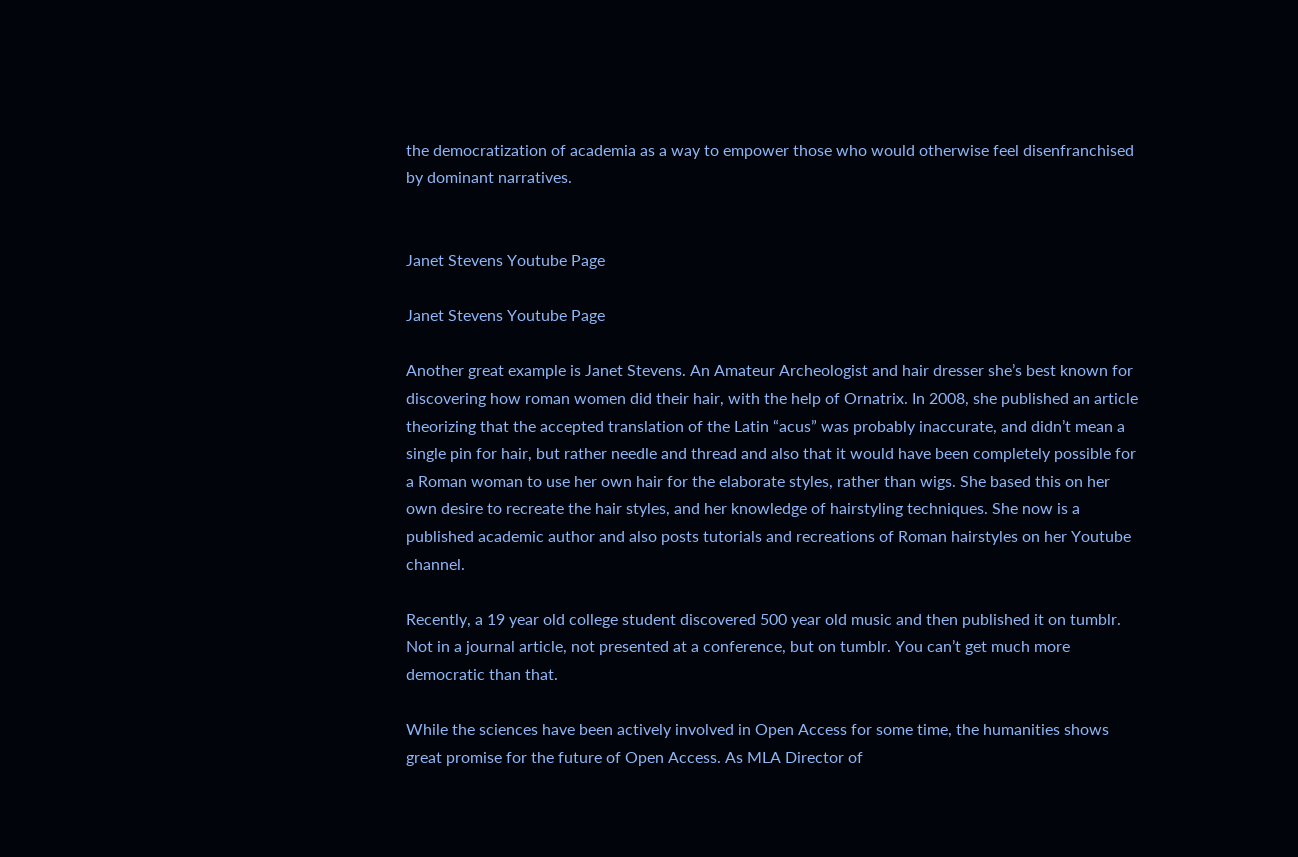the democratization of academia as a way to empower those who would otherwise feel disenfranchised by dominant narratives.


Janet Stevens Youtube Page

Janet Stevens Youtube Page

Another great example is Janet Stevens. An Amateur Archeologist and hair dresser she’s best known for discovering how roman women did their hair, with the help of Ornatrix. In 2008, she published an article theorizing that the accepted translation of the Latin “acus” was probably inaccurate, and didn’t mean a single pin for hair, but rather needle and thread and also that it would have been completely possible for a Roman woman to use her own hair for the elaborate styles, rather than wigs. She based this on her own desire to recreate the hair styles, and her knowledge of hairstyling techniques. She now is a published academic author and also posts tutorials and recreations of Roman hairstyles on her Youtube channel.

Recently, a 19 year old college student discovered 500 year old music and then published it on tumblr. Not in a journal article, not presented at a conference, but on tumblr. You can’t get much more democratic than that.

While the sciences have been actively involved in Open Access for some time, the humanities shows great promise for the future of Open Access. As MLA Director of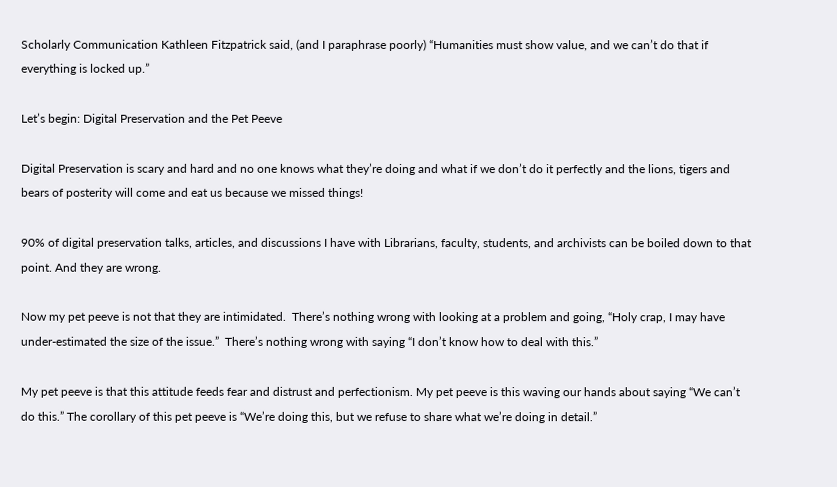Scholarly Communication Kathleen Fitzpatrick said, (and I paraphrase poorly) “Humanities must show value, and we can’t do that if everything is locked up.”

Let’s begin: Digital Preservation and the Pet Peeve

Digital Preservation is scary and hard and no one knows what they’re doing and what if we don’t do it perfectly and the lions, tigers and bears of posterity will come and eat us because we missed things!

90% of digital preservation talks, articles, and discussions I have with Librarians, faculty, students, and archivists can be boiled down to that point. And they are wrong.

Now my pet peeve is not that they are intimidated.  There’s nothing wrong with looking at a problem and going, “Holy crap, I may have under-estimated the size of the issue.”  There’s nothing wrong with saying “I don’t know how to deal with this.”

My pet peeve is that this attitude feeds fear and distrust and perfectionism. My pet peeve is this waving our hands about saying “We can’t do this.” The corollary of this pet peeve is “We’re doing this, but we refuse to share what we’re doing in detail.”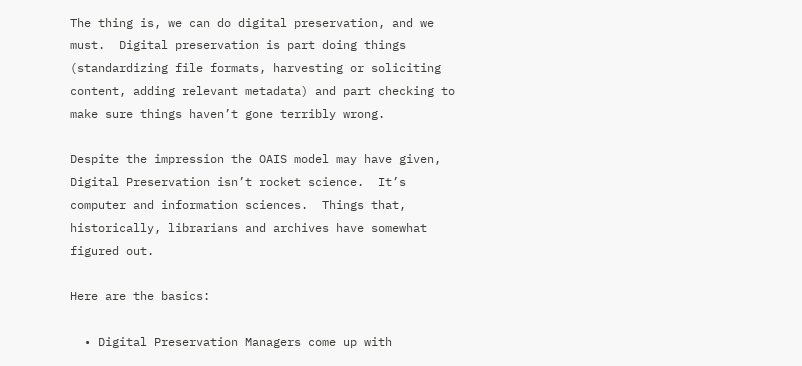The thing is, we can do digital preservation, and we must.  Digital preservation is part doing things (standardizing file formats, harvesting or soliciting content, adding relevant metadata) and part checking to make sure things haven’t gone terribly wrong.

Despite the impression the OAIS model may have given, Digital Preservation isn’t rocket science.  It’s computer and information sciences.  Things that, historically, librarians and archives have somewhat figured out.

Here are the basics:

  • Digital Preservation Managers come up with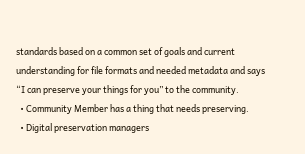standards based on a common set of goals and current understanding for file formats and needed metadata and says “I can preserve your things for you” to the community.
  • Community Member has a thing that needs preserving.
  • Digital preservation managers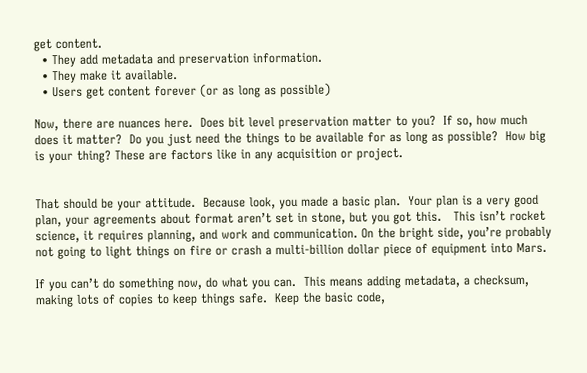get content.
  • They add metadata and preservation information.
  • They make it available.
  • Users get content forever (or as long as possible)

Now, there are nuances here.  Does bit level preservation matter to you?  If so, how much does it matter?  Do you just need the things to be available for as long as possible?  How big is your thing? These are factors like in any acquisition or project.


That should be your attitude.  Because look, you made a basic plan.  Your plan is a very good plan, your agreements about format aren’t set in stone, but you got this.   This isn’t rocket science, it requires planning, and work and communication. On the bright side, you’re probably not going to light things on fire or crash a multi-billion dollar piece of equipment into Mars.

If you can’t do something now, do what you can.  This means adding metadata, a checksum, making lots of copies to keep things safe.  Keep the basic code,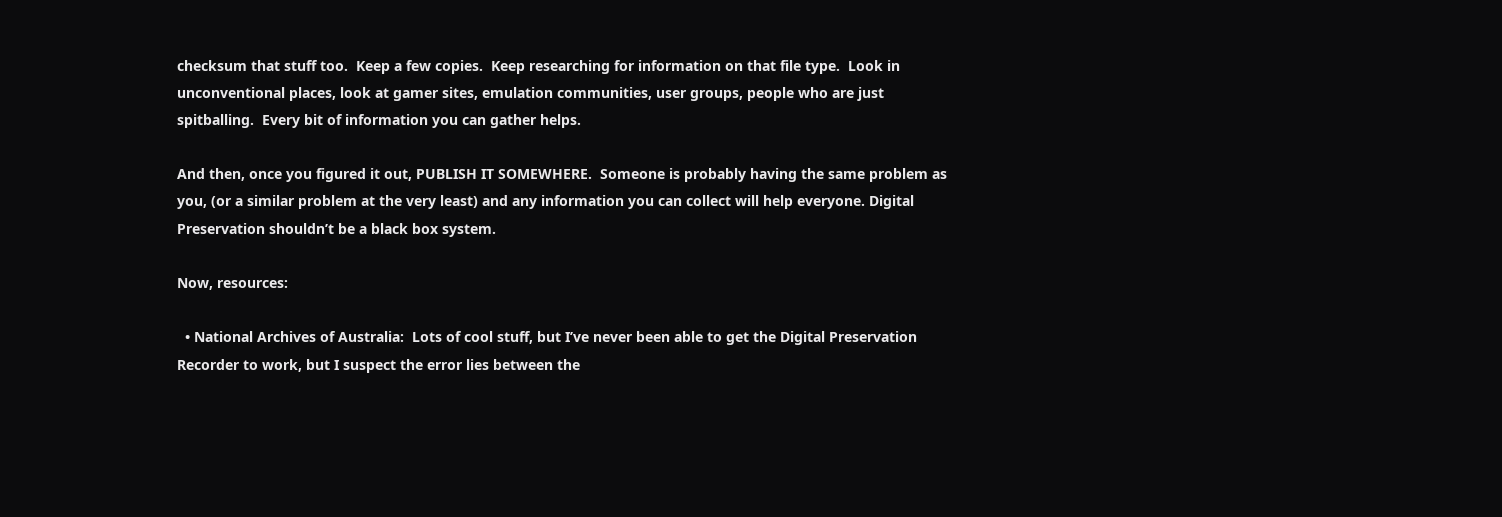checksum that stuff too.  Keep a few copies.  Keep researching for information on that file type.  Look in unconventional places, look at gamer sites, emulation communities, user groups, people who are just spitballing.  Every bit of information you can gather helps.

And then, once you figured it out, PUBLISH IT SOMEWHERE.  Someone is probably having the same problem as you, (or a similar problem at the very least) and any information you can collect will help everyone. Digital Preservation shouldn’t be a black box system.

Now, resources:

  • National Archives of Australia:  Lots of cool stuff, but I’ve never been able to get the Digital Preservation Recorder to work, but I suspect the error lies between the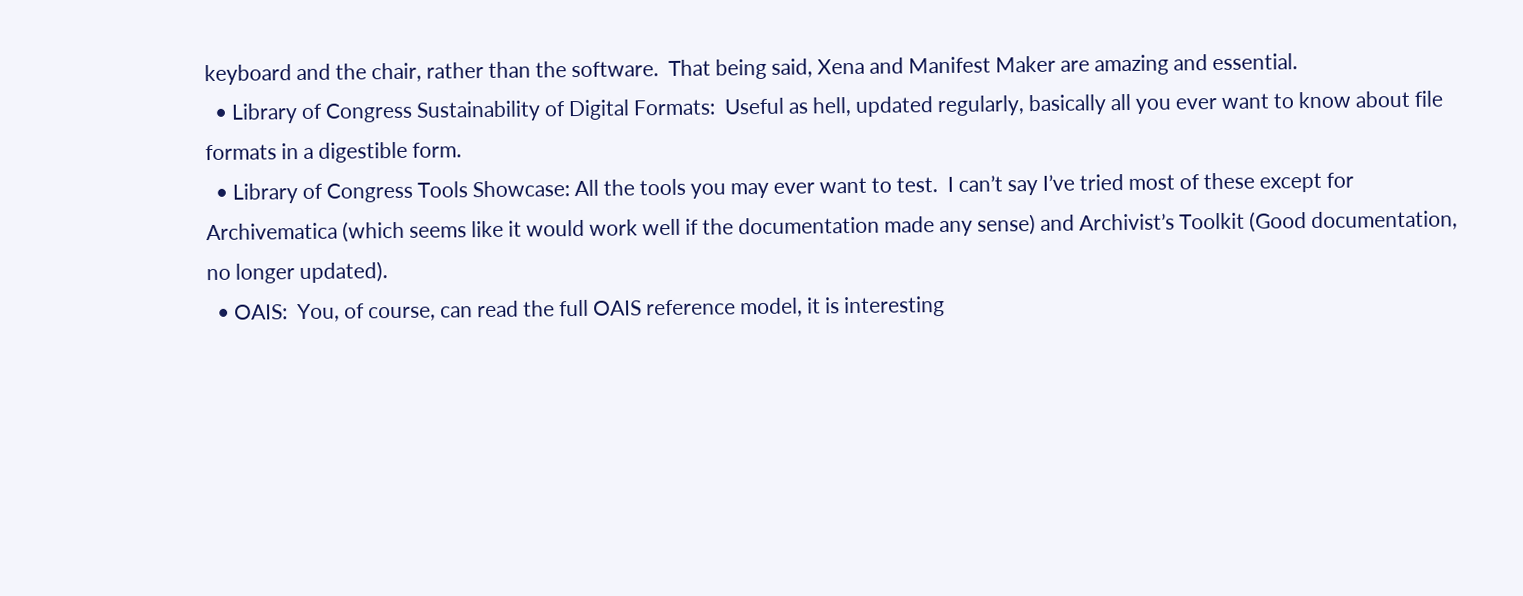keyboard and the chair, rather than the software.  That being said, Xena and Manifest Maker are amazing and essential.
  • Library of Congress Sustainability of Digital Formats:  Useful as hell, updated regularly, basically all you ever want to know about file formats in a digestible form.
  • Library of Congress Tools Showcase: All the tools you may ever want to test.  I can’t say I’ve tried most of these except for Archivematica (which seems like it would work well if the documentation made any sense) and Archivist’s Toolkit (Good documentation, no longer updated).
  • OAIS:  You, of course, can read the full OAIS reference model, it is interesting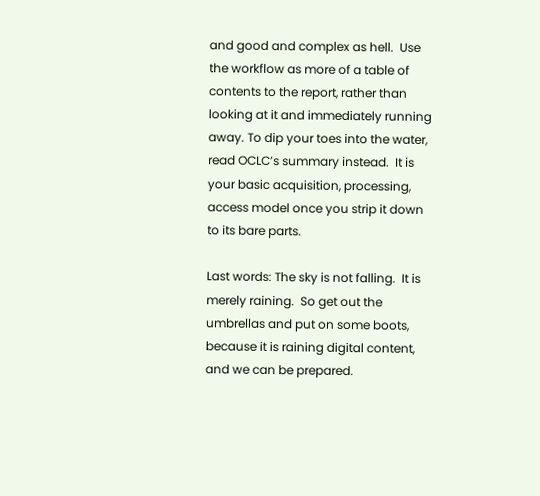and good and complex as hell.  Use the workflow as more of a table of contents to the report, rather than looking at it and immediately running away. To dip your toes into the water, read OCLC’s summary instead.  It is your basic acquisition, processing, access model once you strip it down to its bare parts.

Last words: The sky is not falling.  It is merely raining.  So get out the umbrellas and put on some boots, because it is raining digital content, and we can be prepared.